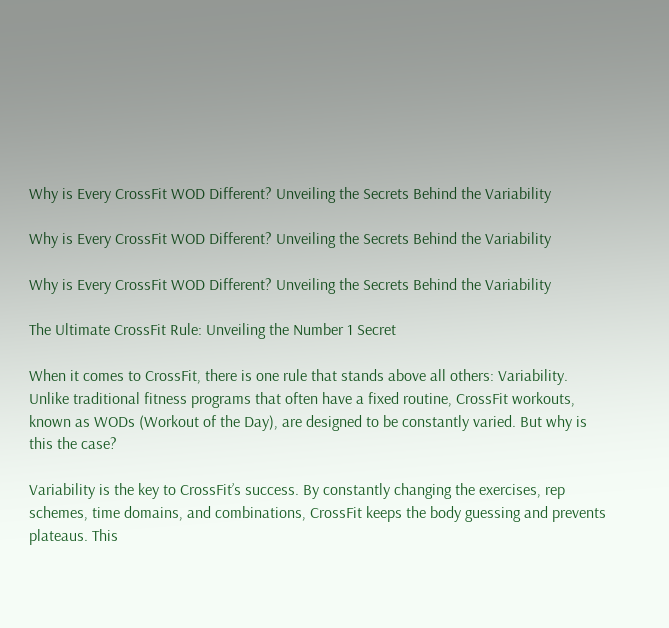Why is Every CrossFit WOD Different? Unveiling the Secrets Behind the Variability

Why is Every CrossFit WOD Different? Unveiling the Secrets Behind the Variability

Why is Every CrossFit WOD Different? Unveiling the Secrets Behind the Variability

The Ultimate CrossFit Rule: Unveiling the Number 1 Secret

When it comes to CrossFit, there is one rule that stands above all others: Variability. Unlike traditional fitness programs that often have a fixed routine, CrossFit workouts, known as WODs (Workout of the Day), are designed to be constantly varied. But why is this the case?

Variability is the key to CrossFit’s success. By constantly changing the exercises, rep schemes, time domains, and combinations, CrossFit keeps the body guessing and prevents plateaus. This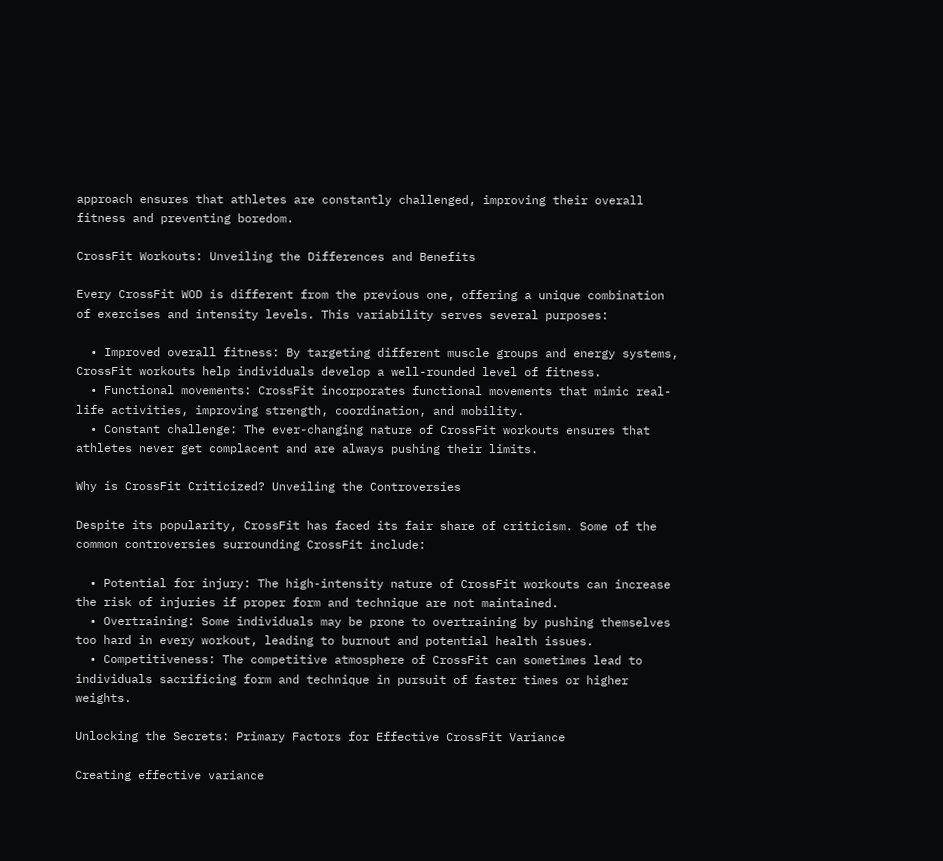approach ensures that athletes are constantly challenged, improving their overall fitness and preventing boredom.

CrossFit Workouts: Unveiling the Differences and Benefits

Every CrossFit WOD is different from the previous one, offering a unique combination of exercises and intensity levels. This variability serves several purposes:

  • Improved overall fitness: By targeting different muscle groups and energy systems, CrossFit workouts help individuals develop a well-rounded level of fitness.
  • Functional movements: CrossFit incorporates functional movements that mimic real-life activities, improving strength, coordination, and mobility.
  • Constant challenge: The ever-changing nature of CrossFit workouts ensures that athletes never get complacent and are always pushing their limits.

Why is CrossFit Criticized? Unveiling the Controversies

Despite its popularity, CrossFit has faced its fair share of criticism. Some of the common controversies surrounding CrossFit include:

  • Potential for injury: The high-intensity nature of CrossFit workouts can increase the risk of injuries if proper form and technique are not maintained.
  • Overtraining: Some individuals may be prone to overtraining by pushing themselves too hard in every workout, leading to burnout and potential health issues.
  • Competitiveness: The competitive atmosphere of CrossFit can sometimes lead to individuals sacrificing form and technique in pursuit of faster times or higher weights.

Unlocking the Secrets: Primary Factors for Effective CrossFit Variance

Creating effective variance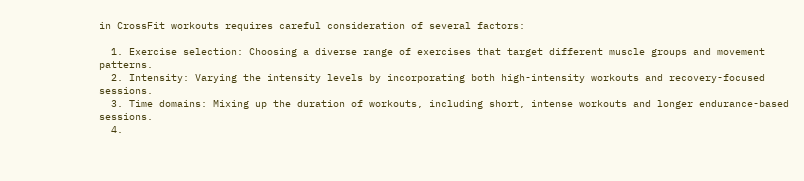in CrossFit workouts requires careful consideration of several factors:

  1. Exercise selection: Choosing a diverse range of exercises that target different muscle groups and movement patterns.
  2. Intensity: Varying the intensity levels by incorporating both high-intensity workouts and recovery-focused sessions.
  3. Time domains: Mixing up the duration of workouts, including short, intense workouts and longer endurance-based sessions.
  4.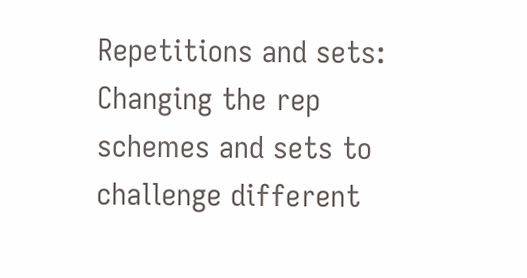Repetitions and sets: Changing the rep schemes and sets to challenge different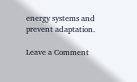energy systems and prevent adaptation.

Leave a Comment